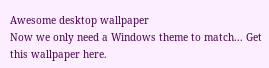Awesome desktop wallpaper
Now we only need a Windows theme to match... Get this wallpaper here.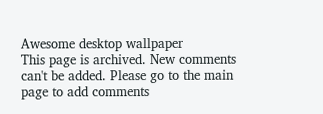Awesome desktop wallpaper
This page is archived. New comments can't be added. Please go to the main page to add comments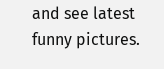and see latest funny pictures.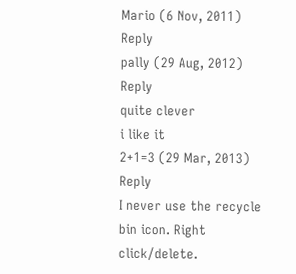Mario (6 Nov, 2011) Reply
pally (29 Aug, 2012) Reply
quite clever
i like it
2+1=3 (29 Mar, 2013) Reply
I never use the recycle bin icon. Right click/delete.